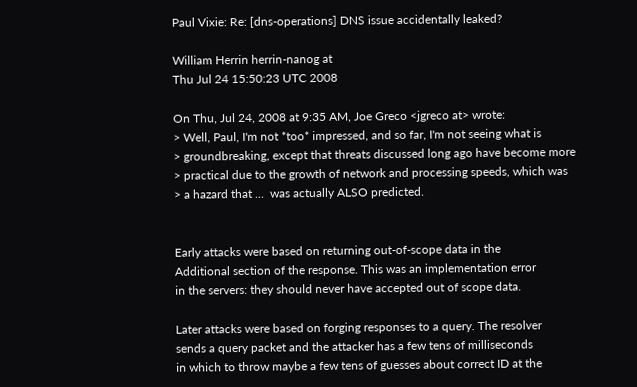Paul Vixie: Re: [dns-operations] DNS issue accidentally leaked?

William Herrin herrin-nanog at
Thu Jul 24 15:50:23 UTC 2008

On Thu, Jul 24, 2008 at 9:35 AM, Joe Greco <jgreco at> wrote:
> Well, Paul, I'm not *too* impressed, and so far, I'm not seeing what is
> groundbreaking, except that threats discussed long ago have become more
> practical due to the growth of network and processing speeds, which was
> a hazard that ...  was actually ALSO predicted.


Early attacks were based on returning out-of-scope data in the
Additional section of the response. This was an implementation error
in the servers: they should never have accepted out of scope data.

Later attacks were based on forging responses to a query. The resolver
sends a query packet and the attacker has a few tens of milliseconds
in which to throw maybe a few tens of guesses about correct ID at the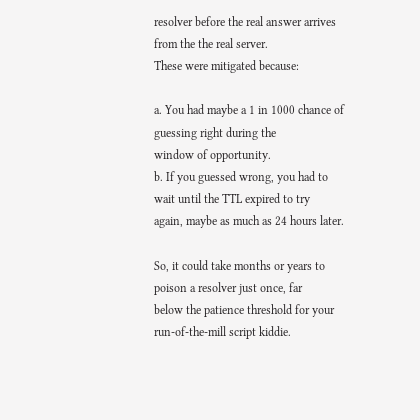resolver before the real answer arrives from the the real server.
These were mitigated because:

a. You had maybe a 1 in 1000 chance of guessing right during the
window of opportunity.
b. If you guessed wrong, you had to wait until the TTL expired to try
again, maybe as much as 24 hours later.

So, it could take months or years to poison a resolver just once, far
below the patience threshold for your run-of-the-mill script kiddie.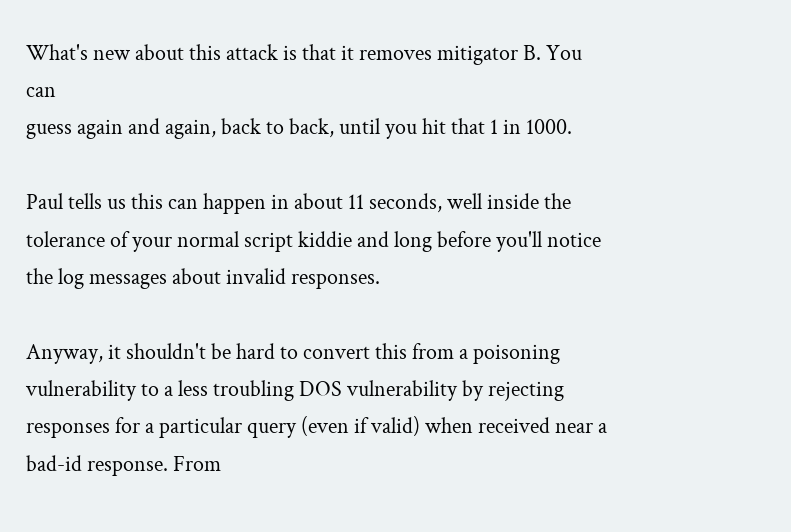What's new about this attack is that it removes mitigator B. You can
guess again and again, back to back, until you hit that 1 in 1000.

Paul tells us this can happen in about 11 seconds, well inside the
tolerance of your normal script kiddie and long before you'll notice
the log messages about invalid responses.

Anyway, it shouldn't be hard to convert this from a poisoning
vulnerability to a less troubling DOS vulnerability by rejecting
responses for a particular query (even if valid) when received near a
bad-id response. From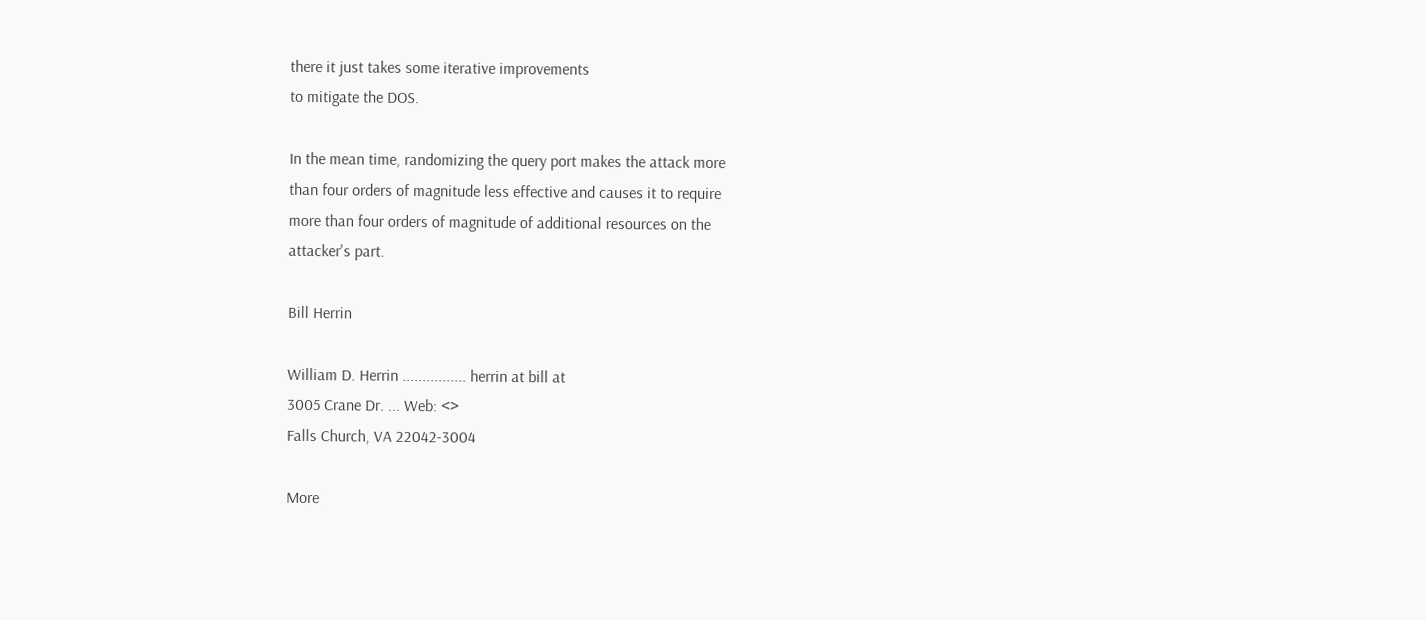there it just takes some iterative improvements
to mitigate the DOS.

In the mean time, randomizing the query port makes the attack more
than four orders of magnitude less effective and causes it to require
more than four orders of magnitude of additional resources on the
attacker's part.

Bill Herrin

William D. Herrin ................ herrin at bill at
3005 Crane Dr. ... Web: <>
Falls Church, VA 22042-3004

More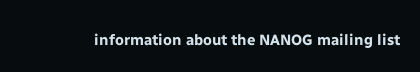information about the NANOG mailing list